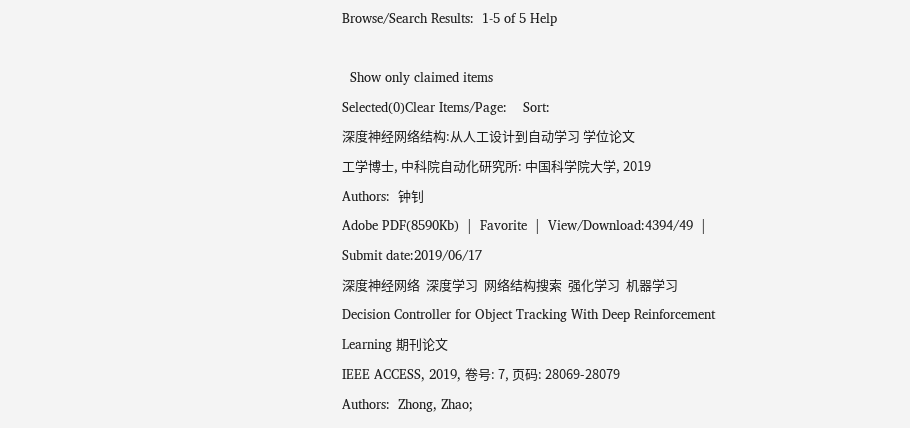Browse/Search Results:  1-5 of 5 Help

  Show only claimed items
Selected(0)Clear Items/Page:    Sort:
深度神经网络结构:从人工设计到自动学习 学位论文
工学博士, 中科院自动化研究所: 中国科学院大学, 2019
Authors:  钟钊
Adobe PDF(8590Kb)  |  Favorite  |  View/Download:4394/49  |  Submit date:2019/06/17
深度神经网络  深度学习  网络结构搜索  强化学习  机器学习
Decision Controller for Object Tracking With Deep Reinforcement Learning 期刊论文
IEEE ACCESS, 2019, 卷号: 7, 页码: 28069-28079
Authors:  Zhong, Zhao;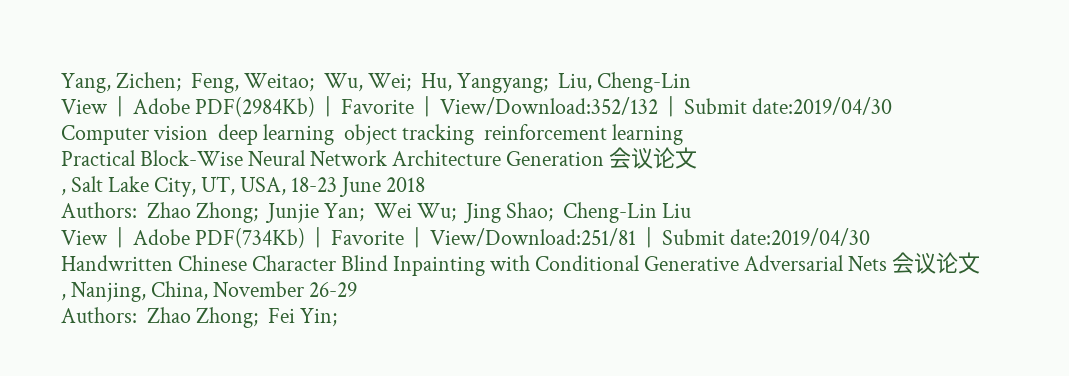Yang, Zichen;  Feng, Weitao;  Wu, Wei;  Hu, Yangyang;  Liu, Cheng-Lin
View  |  Adobe PDF(2984Kb)  |  Favorite  |  View/Download:352/132  |  Submit date:2019/04/30
Computer vision  deep learning  object tracking  reinforcement learning
Practical Block-Wise Neural Network Architecture Generation 会议论文
, Salt Lake City, UT, USA, 18-23 June 2018
Authors:  Zhao Zhong;  Junjie Yan;  Wei Wu;  Jing Shao;  Cheng-Lin Liu
View  |  Adobe PDF(734Kb)  |  Favorite  |  View/Download:251/81  |  Submit date:2019/04/30
Handwritten Chinese Character Blind Inpainting with Conditional Generative Adversarial Nets 会议论文
, Nanjing, China, November 26-29
Authors:  Zhao Zhong;  Fei Yin;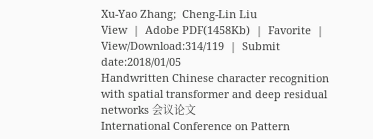Xu-Yao Zhang;  Cheng-Lin Liu
View  |  Adobe PDF(1458Kb)  |  Favorite  |  View/Download:314/119  |  Submit date:2018/01/05
Handwritten Chinese character recognition with spatial transformer and deep residual networks 会议论文
International Conference on Pattern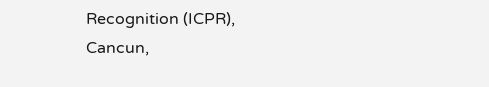Recognition (ICPR), Cancun,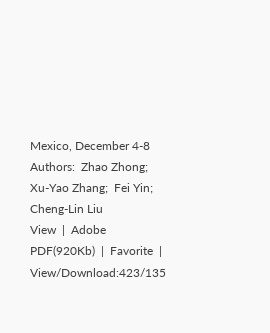Mexico, December 4-8
Authors:  Zhao Zhong;  Xu-Yao Zhang;  Fei Yin;  Cheng-Lin Liu
View  |  Adobe PDF(920Kb)  |  Favorite  |  View/Download:423/135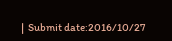|  Submit date:2016/10/27